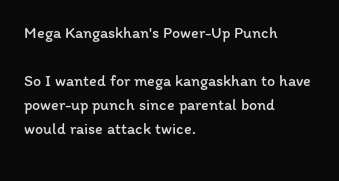Mega Kangaskhan's Power-Up Punch

So I wanted for mega kangaskhan to have power-up punch since parental bond would raise attack twice.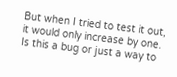But when I tried to test it out, it would only increase by one. Is this a bug or just a way to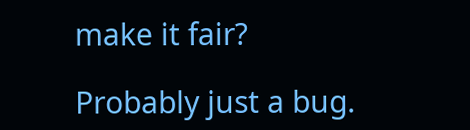make it fair?

Probably just a bug.